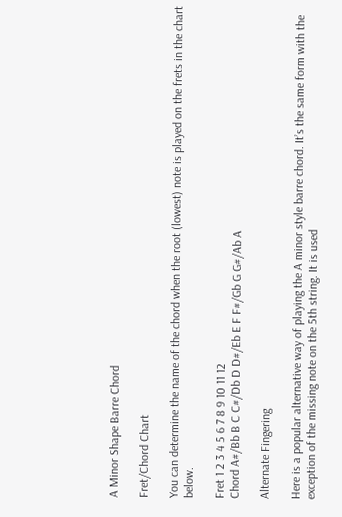A Minor Shape Barre Chord

Fret/Chord Chart

You can determine the name of the chord when the root (lowest) note is played on the frets in the chart below.

Fret 1 2 3 4 5 6 7 8 9 10 11 12
Chord A#/Bb B C C#/Db D D#/Eb E F F#/Gb G G#/Ab A

Alternate Fingering

Here is a popular alternative way of playing the A minor style barre chord. It’s the same form with the exception of the missing note on the 5th string. It is used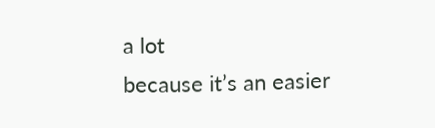a lot
because it’s an easier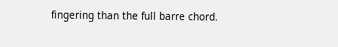fingering than the full barre chord.